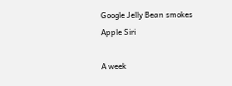Google Jelly Bean smokes Apple Siri

A week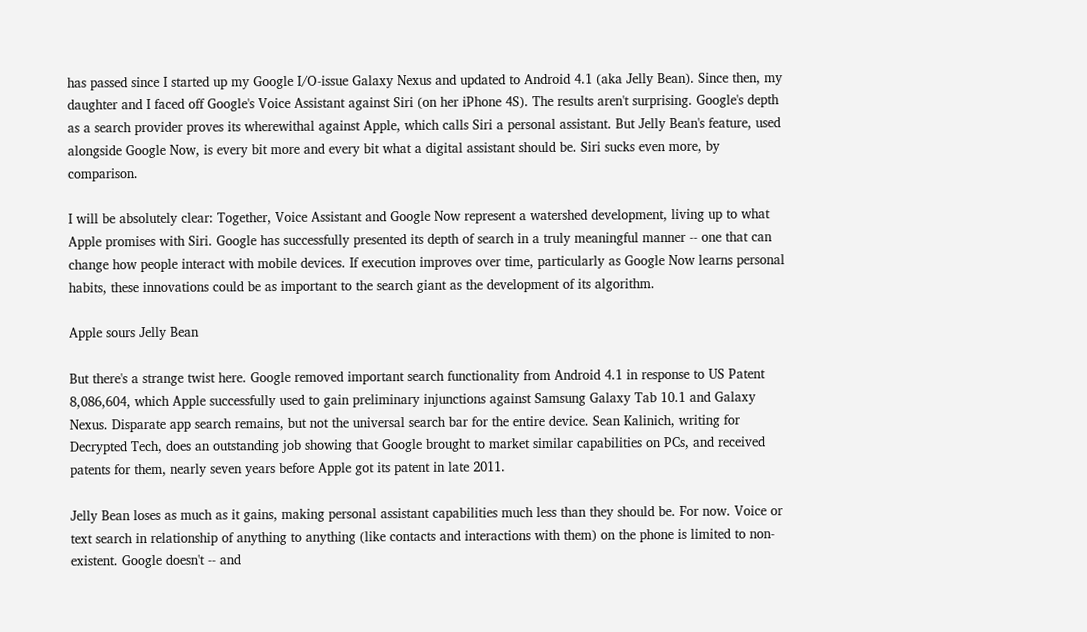has passed since I started up my Google I/O-issue Galaxy Nexus and updated to Android 4.1 (aka Jelly Bean). Since then, my daughter and I faced off Google's Voice Assistant against Siri (on her iPhone 4S). The results aren't surprising. Google's depth as a search provider proves its wherewithal against Apple, which calls Siri a personal assistant. But Jelly Bean's feature, used alongside Google Now, is every bit more and every bit what a digital assistant should be. Siri sucks even more, by comparison.

I will be absolutely clear: Together, Voice Assistant and Google Now represent a watershed development, living up to what Apple promises with Siri. Google has successfully presented its depth of search in a truly meaningful manner -- one that can change how people interact with mobile devices. If execution improves over time, particularly as Google Now learns personal habits, these innovations could be as important to the search giant as the development of its algorithm.

Apple sours Jelly Bean

But there's a strange twist here. Google removed important search functionality from Android 4.1 in response to US Patent 8,086,604, which Apple successfully used to gain preliminary injunctions against Samsung Galaxy Tab 10.1 and Galaxy Nexus. Disparate app search remains, but not the universal search bar for the entire device. Sean Kalinich, writing for Decrypted Tech, does an outstanding job showing that Google brought to market similar capabilities on PCs, and received patents for them, nearly seven years before Apple got its patent in late 2011.

Jelly Bean loses as much as it gains, making personal assistant capabilities much less than they should be. For now. Voice or text search in relationship of anything to anything (like contacts and interactions with them) on the phone is limited to non-existent. Google doesn't -- and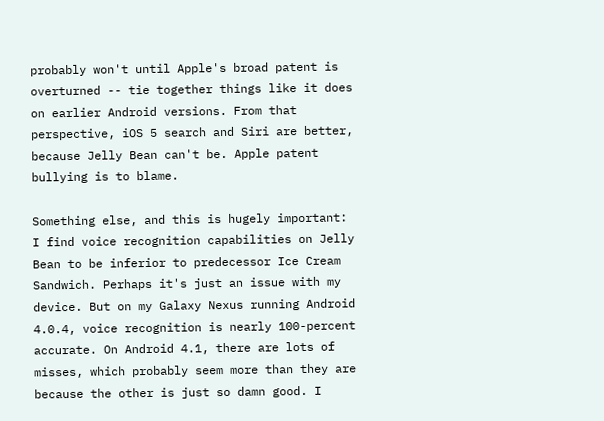probably won't until Apple's broad patent is overturned -- tie together things like it does on earlier Android versions. From that perspective, iOS 5 search and Siri are better, because Jelly Bean can't be. Apple patent bullying is to blame.

Something else, and this is hugely important: I find voice recognition capabilities on Jelly Bean to be inferior to predecessor Ice Cream Sandwich. Perhaps it's just an issue with my device. But on my Galaxy Nexus running Android 4.0.4, voice recognition is nearly 100-percent accurate. On Android 4.1, there are lots of misses, which probably seem more than they are because the other is just so damn good. I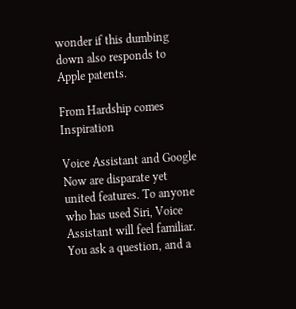wonder if this dumbing down also responds to Apple patents.

From Hardship comes Inspiration

Voice Assistant and Google Now are disparate yet united features. To anyone who has used Siri, Voice Assistant will feel familiar. You ask a question, and a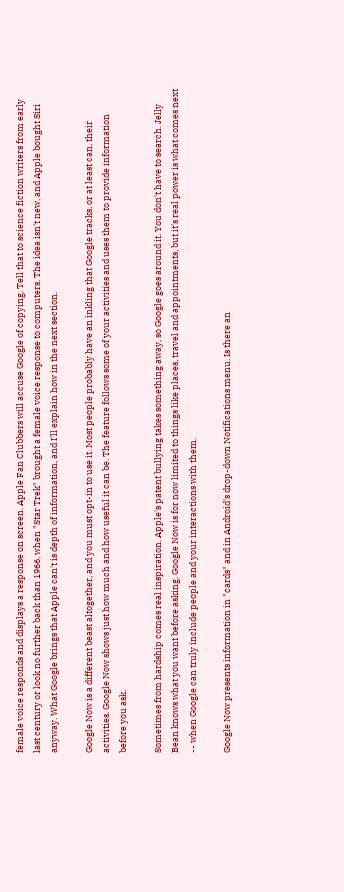female voice responds and displays a response on screen. Apple Fan Clubbers will accuse Google of copying. Tell that to science fiction writers from early last century or look no further back than 1966, when "Star Trek" brought a female voice response to computers. The idea isn't new, and Apple bought Siri anyway. What Google brings that Apple can't is depth of information, and I'll explain how in the next section.

Google Now is a different beast altogether, and you must opt-in to use it. Most people probably have an inkling that Google tracks, or at least can, their activities. Google Now shows just how much and how useful it can be. The feature follows some of your activities and uses them to provide information before you ask.

Sometimes from hardship comes real inspiration. Apple's patent bullying takes something away, so Google goes around it. You don't have to search. Jelly Bean knows what you want before asking. Google Now is for now limited to things like places, travel and appointments, but it's real power is what comes next -- when Google can truly include people and your interactions with them.

Google Now presents information in "cards" and in Android's drop-down Notifications menu. Is there an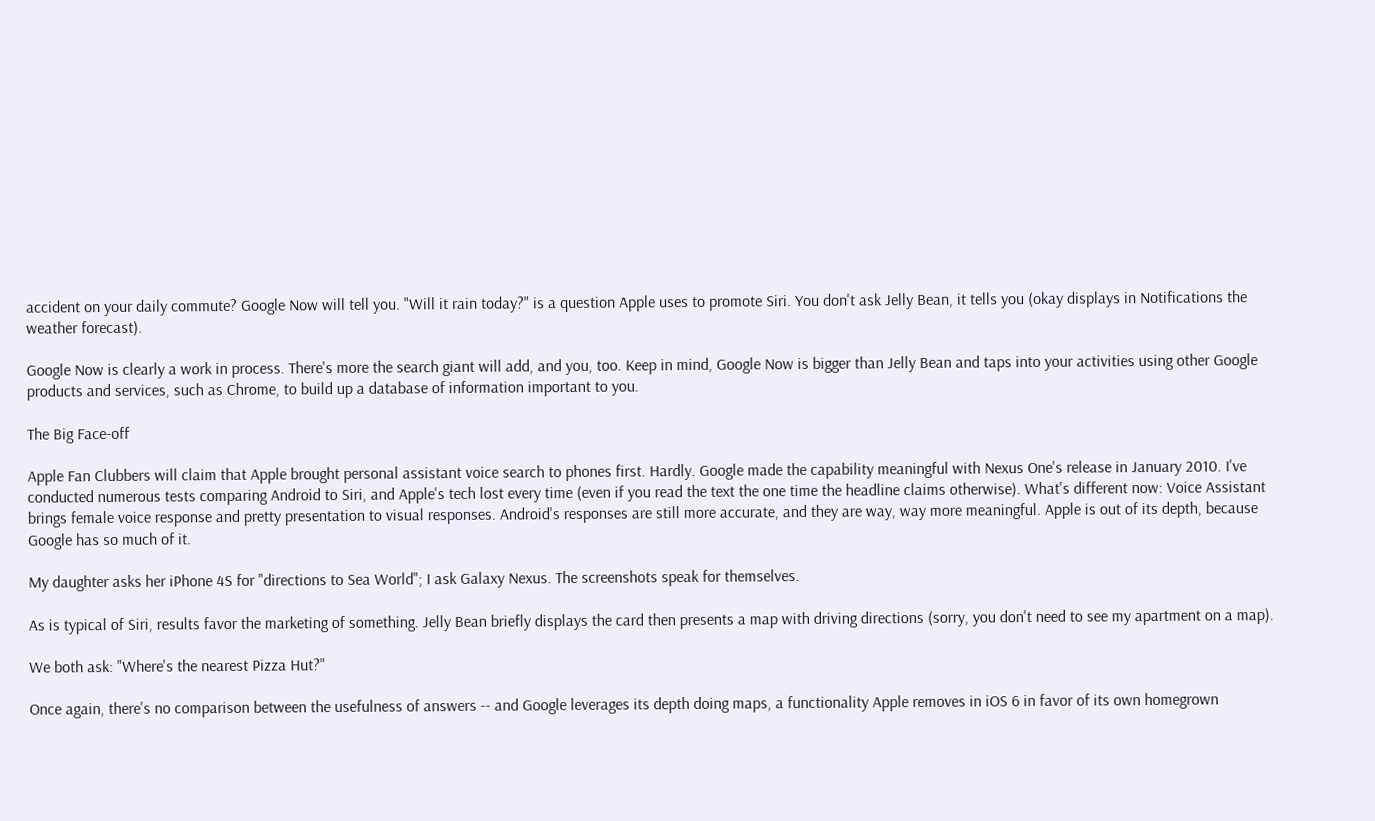accident on your daily commute? Google Now will tell you. "Will it rain today?" is a question Apple uses to promote Siri. You don't ask Jelly Bean, it tells you (okay displays in Notifications the weather forecast).

Google Now is clearly a work in process. There's more the search giant will add, and you, too. Keep in mind, Google Now is bigger than Jelly Bean and taps into your activities using other Google products and services, such as Chrome, to build up a database of information important to you.

The Big Face-off

Apple Fan Clubbers will claim that Apple brought personal assistant voice search to phones first. Hardly. Google made the capability meaningful with Nexus One's release in January 2010. I've conducted numerous tests comparing Android to Siri, and Apple's tech lost every time (even if you read the text the one time the headline claims otherwise). What's different now: Voice Assistant brings female voice response and pretty presentation to visual responses. Android's responses are still more accurate, and they are way, way more meaningful. Apple is out of its depth, because Google has so much of it.

My daughter asks her iPhone 4S for "directions to Sea World"; I ask Galaxy Nexus. The screenshots speak for themselves.

As is typical of Siri, results favor the marketing of something. Jelly Bean briefly displays the card then presents a map with driving directions (sorry, you don't need to see my apartment on a map).

We both ask: "Where's the nearest Pizza Hut?"

Once again, there's no comparison between the usefulness of answers -- and Google leverages its depth doing maps, a functionality Apple removes in iOS 6 in favor of its own homegrown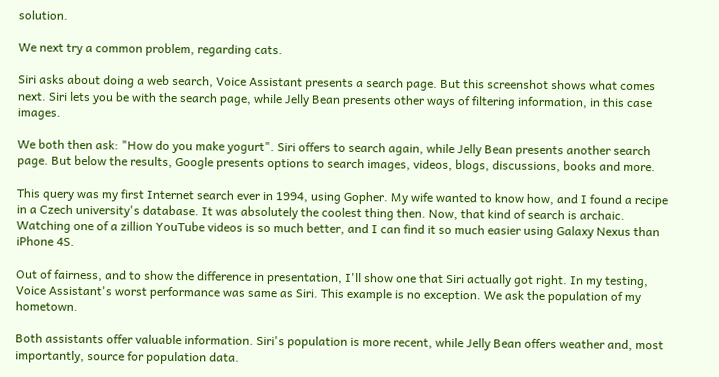solution.

We next try a common problem, regarding cats.

Siri asks about doing a web search, Voice Assistant presents a search page. But this screenshot shows what comes next. Siri lets you be with the search page, while Jelly Bean presents other ways of filtering information, in this case images.

We both then ask: "How do you make yogurt". Siri offers to search again, while Jelly Bean presents another search page. But below the results, Google presents options to search images, videos, blogs, discussions, books and more.

This query was my first Internet search ever in 1994, using Gopher. My wife wanted to know how, and I found a recipe in a Czech university's database. It was absolutely the coolest thing then. Now, that kind of search is archaic. Watching one of a zillion YouTube videos is so much better, and I can find it so much easier using Galaxy Nexus than iPhone 4S.

Out of fairness, and to show the difference in presentation, I'll show one that Siri actually got right. In my testing, Voice Assistant's worst performance was same as Siri. This example is no exception. We ask the population of my hometown.

Both assistants offer valuable information. Siri's population is more recent, while Jelly Bean offers weather and, most importantly, source for population data.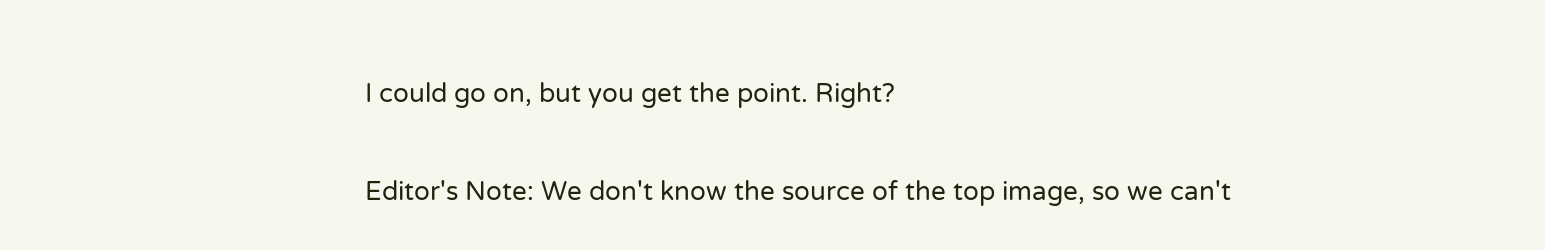I could go on, but you get the point. Right?

Editor's Note: We don't know the source of the top image, so we can't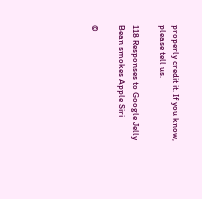properly credit it. If you know, please tell us.

118 Responses to Google Jelly Bean smokes Apple Siri

©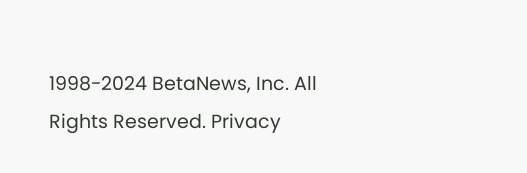1998-2024 BetaNews, Inc. All Rights Reserved. Privacy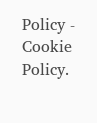Policy - Cookie Policy.